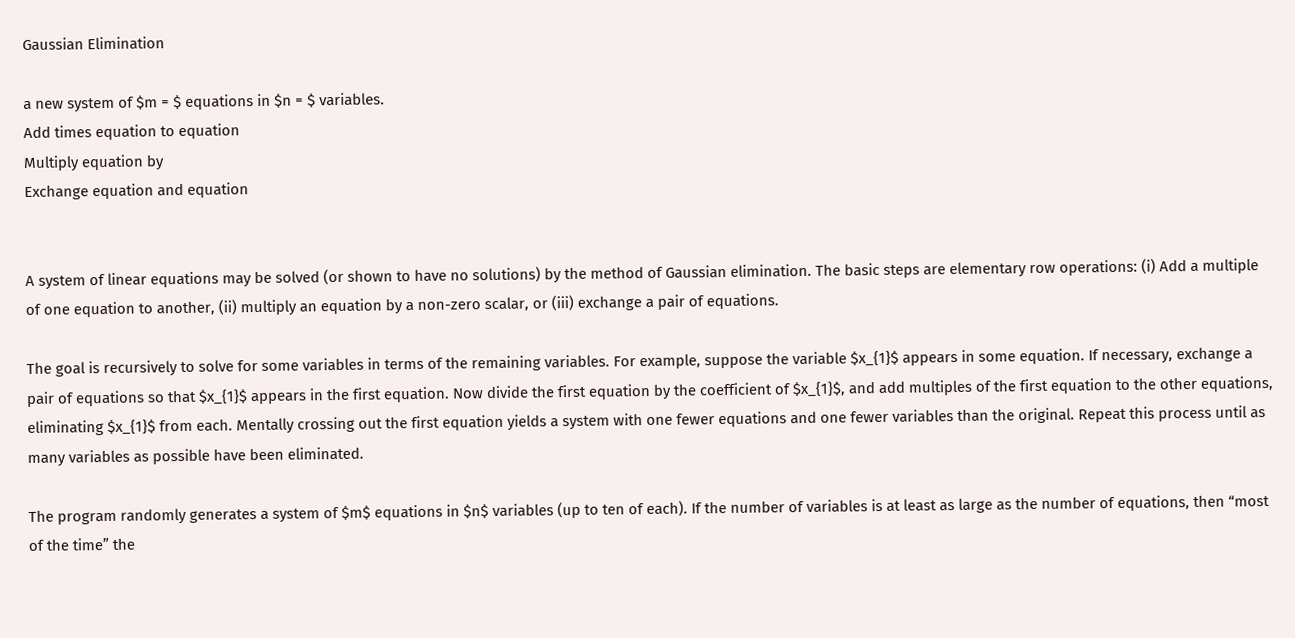Gaussian Elimination

a new system of $m = $ equations in $n = $ variables.
Add times equation to equation
Multiply equation by
Exchange equation and equation


A system of linear equations may be solved (or shown to have no solutions) by the method of Gaussian elimination. The basic steps are elementary row operations: (i) Add a multiple of one equation to another, (ii) multiply an equation by a non-zero scalar, or (iii) exchange a pair of equations.

The goal is recursively to solve for some variables in terms of the remaining variables. For example, suppose the variable $x_{1}$ appears in some equation. If necessary, exchange a pair of equations so that $x_{1}$ appears in the first equation. Now divide the first equation by the coefficient of $x_{1}$, and add multiples of the first equation to the other equations, eliminating $x_{1}$ from each. Mentally crossing out the first equation yields a system with one fewer equations and one fewer variables than the original. Repeat this process until as many variables as possible have been eliminated.

The program randomly generates a system of $m$ equations in $n$ variables (up to ten of each). If the number of variables is at least as large as the number of equations, then “most of the time” the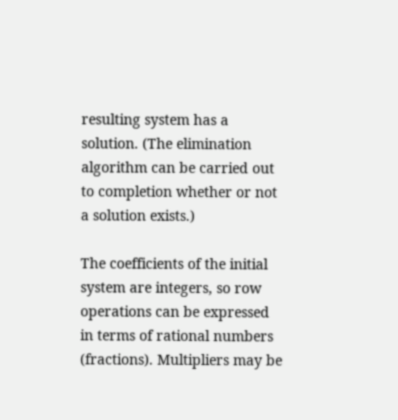resulting system has a solution. (The elimination algorithm can be carried out to completion whether or not a solution exists.)

The coefficients of the initial system are integers, so row operations can be expressed in terms of rational numbers (fractions). Multipliers may be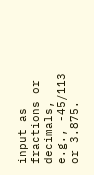input as fractions or decimals, e.g., -45/113 or 3.875.